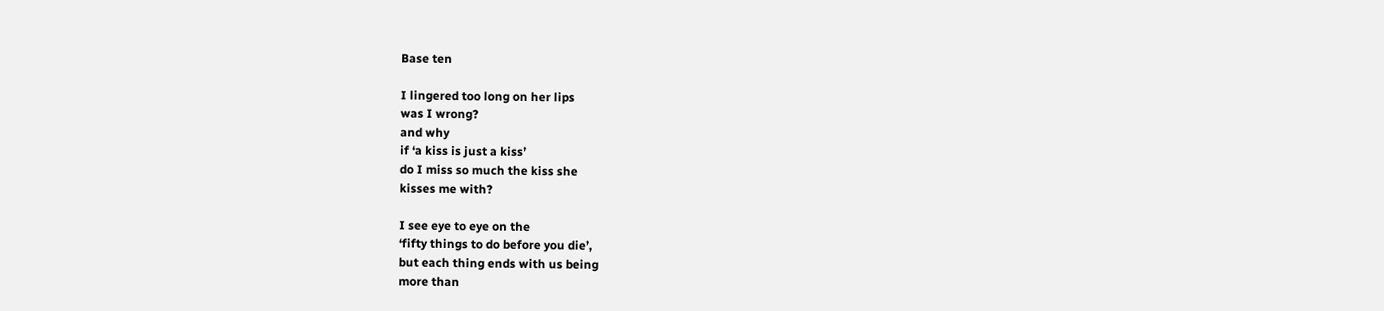Base ten

I lingered too long on her lips
was I wrong?
and why
if ‘a kiss is just a kiss’
do I miss so much the kiss she
kisses me with?

I see eye to eye on the
‘fifty things to do before you die’,
but each thing ends with us being
more than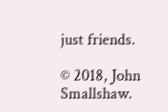just friends.

© 2018, John Smallshaw.